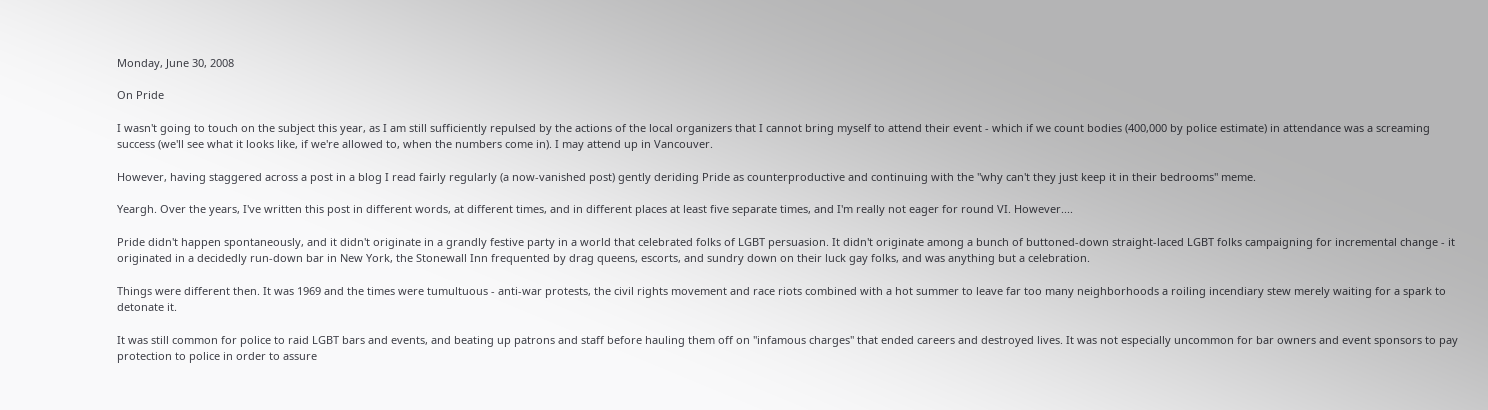Monday, June 30, 2008

On Pride

I wasn't going to touch on the subject this year, as I am still sufficiently repulsed by the actions of the local organizers that I cannot bring myself to attend their event - which if we count bodies (400,000 by police estimate) in attendance was a screaming success (we'll see what it looks like, if we're allowed to, when the numbers come in). I may attend up in Vancouver.

However, having staggered across a post in a blog I read fairly regularly (a now-vanished post) gently deriding Pride as counterproductive and continuing with the "why can't they just keep it in their bedrooms" meme.

Yeargh. Over the years, I've written this post in different words, at different times, and in different places at least five separate times, and I'm really not eager for round VI. However....

Pride didn't happen spontaneously, and it didn't originate in a grandly festive party in a world that celebrated folks of LGBT persuasion. It didn't originate among a bunch of buttoned-down straight-laced LGBT folks campaigning for incremental change - it originated in a decidedly run-down bar in New York, the Stonewall Inn frequented by drag queens, escorts, and sundry down on their luck gay folks, and was anything but a celebration.

Things were different then. It was 1969 and the times were tumultuous - anti-war protests, the civil rights movement and race riots combined with a hot summer to leave far too many neighborhoods a roiling incendiary stew merely waiting for a spark to detonate it.

It was still common for police to raid LGBT bars and events, and beating up patrons and staff before hauling them off on "infamous charges" that ended careers and destroyed lives. It was not especially uncommon for bar owners and event sponsors to pay protection to police in order to assure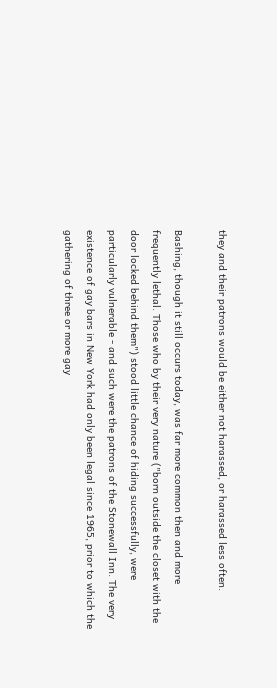they and their patrons would be either not harassed, or harassed less often.

Bashing, though it still occurs today, was far more common then and more frequently lethal. Those who by their very nature ("born outside the closet with the door locked behind them") stood little chance of hiding successfully, were particularly vulnerable - and such were the patrons of the Stonewall Inn. The very existence of gay bars in New York had only been legal since 1965, prior to which the gathering of three or more gay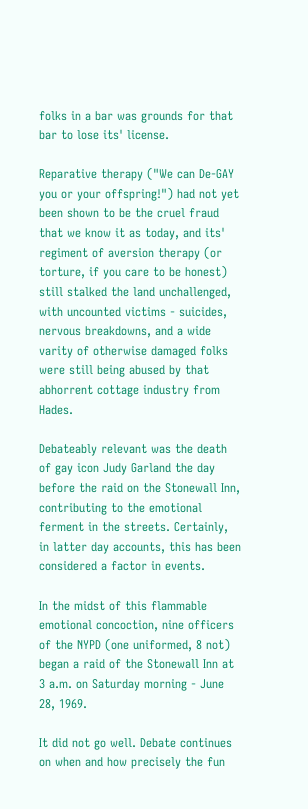folks in a bar was grounds for that bar to lose its' license.

Reparative therapy ("We can De-GAY you or your offspring!") had not yet been shown to be the cruel fraud that we know it as today, and its' regiment of aversion therapy (or torture, if you care to be honest) still stalked the land unchallenged, with uncounted victims - suicides, nervous breakdowns, and a wide varity of otherwise damaged folks were still being abused by that abhorrent cottage industry from Hades.

Debateably relevant was the death of gay icon Judy Garland the day before the raid on the Stonewall Inn, contributing to the emotional ferment in the streets. Certainly, in latter day accounts, this has been considered a factor in events.

In the midst of this flammable emotional concoction, nine officers of the NYPD (one uniformed, 8 not) began a raid of the Stonewall Inn at 3 a.m. on Saturday morning - June 28, 1969.

It did not go well. Debate continues on when and how precisely the fun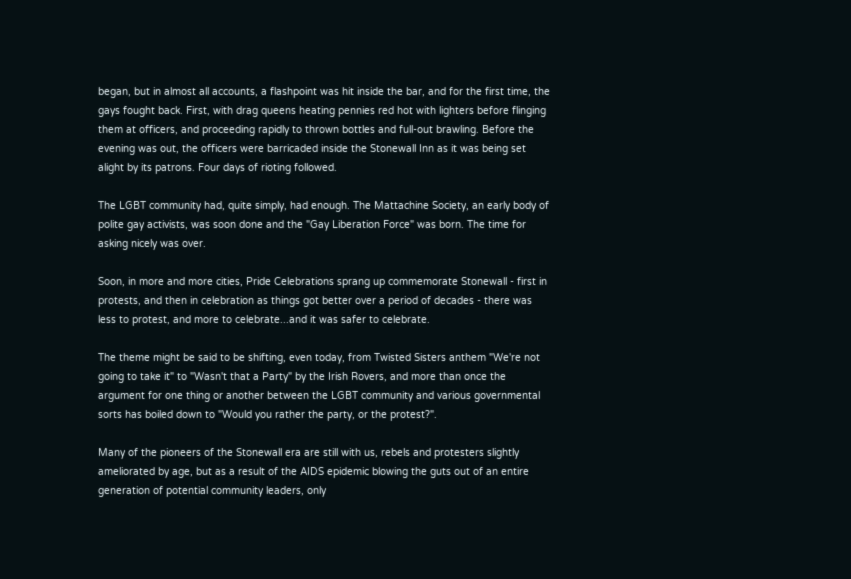began, but in almost all accounts, a flashpoint was hit inside the bar, and for the first time, the gays fought back. First, with drag queens heating pennies red hot with lighters before flinging them at officers, and proceeding rapidly to thrown bottles and full-out brawling. Before the evening was out, the officers were barricaded inside the Stonewall Inn as it was being set alight by its patrons. Four days of rioting followed.

The LGBT community had, quite simply, had enough. The Mattachine Society, an early body of polite gay activists, was soon done and the "Gay Liberation Force" was born. The time for asking nicely was over.

Soon, in more and more cities, Pride Celebrations sprang up commemorate Stonewall - first in protests, and then in celebration as things got better over a period of decades - there was less to protest, and more to celebrate...and it was safer to celebrate.

The theme might be said to be shifting, even today, from Twisted Sisters anthem "We're not going to take it" to "Wasn't that a Party" by the Irish Rovers, and more than once the argument for one thing or another between the LGBT community and various governmental sorts has boiled down to "Would you rather the party, or the protest?".

Many of the pioneers of the Stonewall era are still with us, rebels and protesters slightly ameliorated by age, but as a result of the AIDS epidemic blowing the guts out of an entire generation of potential community leaders, only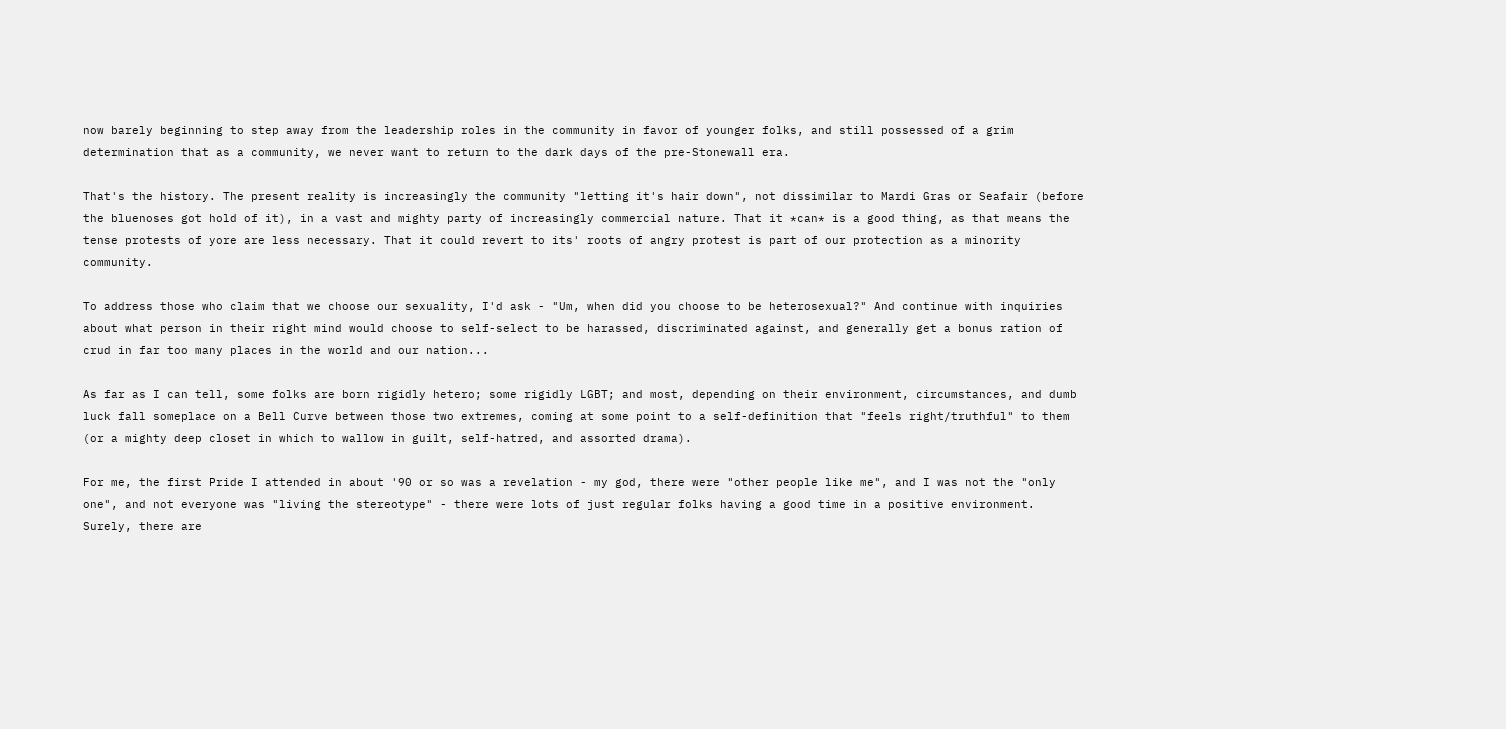now barely beginning to step away from the leadership roles in the community in favor of younger folks, and still possessed of a grim determination that as a community, we never want to return to the dark days of the pre-Stonewall era.

That's the history. The present reality is increasingly the community "letting it's hair down", not dissimilar to Mardi Gras or Seafair (before the bluenoses got hold of it), in a vast and mighty party of increasingly commercial nature. That it *can* is a good thing, as that means the tense protests of yore are less necessary. That it could revert to its' roots of angry protest is part of our protection as a minority community.

To address those who claim that we choose our sexuality, I'd ask - "Um, when did you choose to be heterosexual?" And continue with inquiries about what person in their right mind would choose to self-select to be harassed, discriminated against, and generally get a bonus ration of crud in far too many places in the world and our nation...

As far as I can tell, some folks are born rigidly hetero; some rigidly LGBT; and most, depending on their environment, circumstances, and dumb luck fall someplace on a Bell Curve between those two extremes, coming at some point to a self-definition that "feels right/truthful" to them (or a mighty deep closet in which to wallow in guilt, self-hatred, and assorted drama).

For me, the first Pride I attended in about '90 or so was a revelation - my god, there were "other people like me", and I was not the "only one", and not everyone was "living the stereotype" - there were lots of just regular folks having a good time in a positive environment. Surely, there are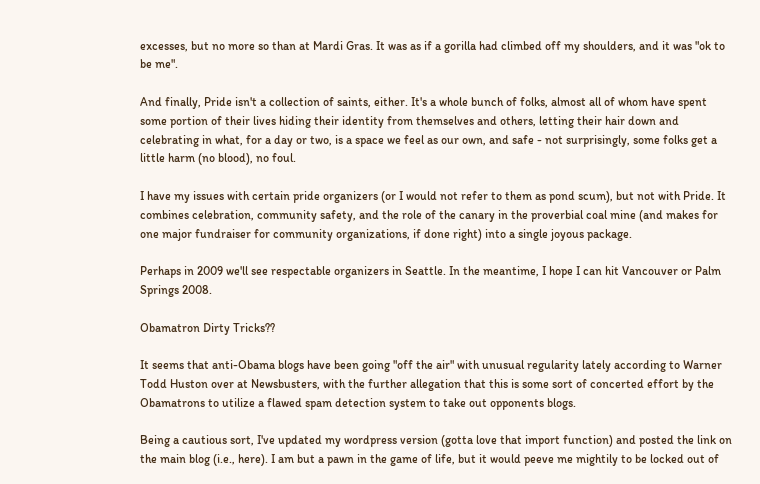excesses, but no more so than at Mardi Gras. It was as if a gorilla had climbed off my shoulders, and it was "ok to be me".

And finally, Pride isn't a collection of saints, either. It's a whole bunch of folks, almost all of whom have spent some portion of their lives hiding their identity from themselves and others, letting their hair down and celebrating in what, for a day or two, is a space we feel as our own, and safe - not surprisingly, some folks get a little harm (no blood), no foul.

I have my issues with certain pride organizers (or I would not refer to them as pond scum), but not with Pride. It combines celebration, community safety, and the role of the canary in the proverbial coal mine (and makes for one major fundraiser for community organizations, if done right) into a single joyous package.

Perhaps in 2009 we'll see respectable organizers in Seattle. In the meantime, I hope I can hit Vancouver or Palm Springs 2008.

Obamatron Dirty Tricks??

It seems that anti-Obama blogs have been going "off the air" with unusual regularity lately according to Warner Todd Huston over at Newsbusters, with the further allegation that this is some sort of concerted effort by the Obamatrons to utilize a flawed spam detection system to take out opponents blogs.

Being a cautious sort, I've updated my wordpress version (gotta love that import function) and posted the link on the main blog (i.e., here). I am but a pawn in the game of life, but it would peeve me mightily to be locked out of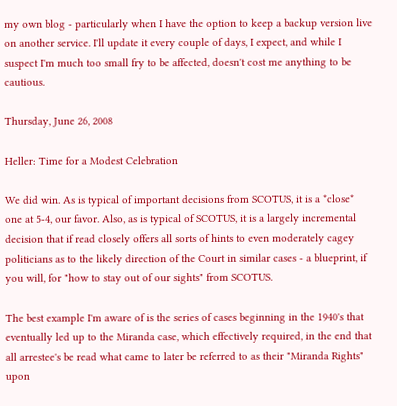my own blog - particularly when I have the option to keep a backup version live on another service. I'll update it every couple of days, I expect, and while I suspect I'm much too small fry to be affected, doesn't cost me anything to be cautious.

Thursday, June 26, 2008

Heller: Time for a Modest Celebration

We did win. As is typical of important decisions from SCOTUS, it is a *close* one at 5-4, our favor. Also, as is typical of SCOTUS, it is a largely incremental decision that if read closely offers all sorts of hints to even moderately cagey politicians as to the likely direction of the Court in similar cases - a blueprint, if you will, for "how to stay out of our sights" from SCOTUS.

The best example I'm aware of is the series of cases beginning in the 1940's that eventually led up to the Miranda case, which effectively required, in the end that all arrestee's be read what came to later be referred to as their "Miranda Rights" upon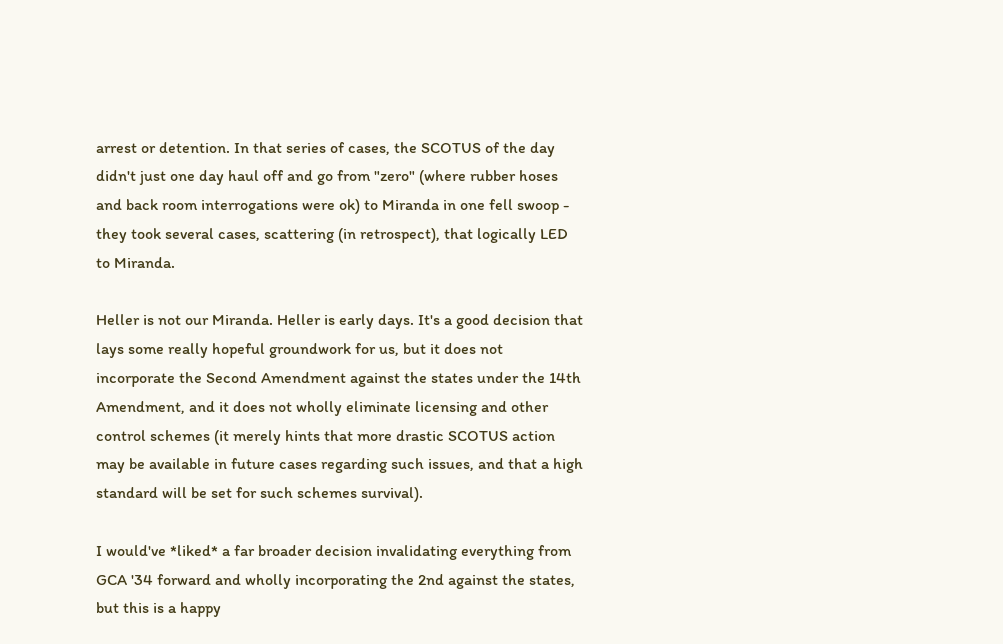arrest or detention. In that series of cases, the SCOTUS of the day didn't just one day haul off and go from "zero" (where rubber hoses and back room interrogations were ok) to Miranda in one fell swoop - they took several cases, scattering (in retrospect), that logically LED to Miranda.

Heller is not our Miranda. Heller is early days. It's a good decision that lays some really hopeful groundwork for us, but it does not incorporate the Second Amendment against the states under the 14th Amendment, and it does not wholly eliminate licensing and other control schemes (it merely hints that more drastic SCOTUS action may be available in future cases regarding such issues, and that a high standard will be set for such schemes survival).

I would've *liked* a far broader decision invalidating everything from GCA '34 forward and wholly incorporating the 2nd against the states, but this is a happy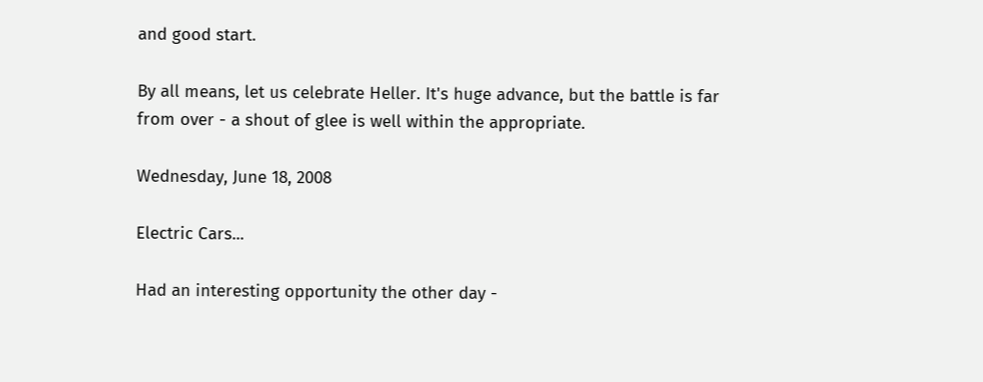and good start.

By all means, let us celebrate Heller. It's huge advance, but the battle is far from over - a shout of glee is well within the appropriate.

Wednesday, June 18, 2008

Electric Cars...

Had an interesting opportunity the other day -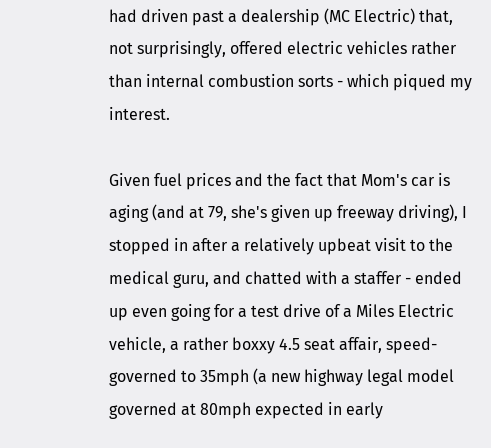had driven past a dealership (MC Electric) that, not surprisingly, offered electric vehicles rather than internal combustion sorts - which piqued my interest.

Given fuel prices and the fact that Mom's car is aging (and at 79, she's given up freeway driving), I stopped in after a relatively upbeat visit to the medical guru, and chatted with a staffer - ended up even going for a test drive of a Miles Electric vehicle, a rather boxxy 4.5 seat affair, speed-governed to 35mph (a new highway legal model governed at 80mph expected in early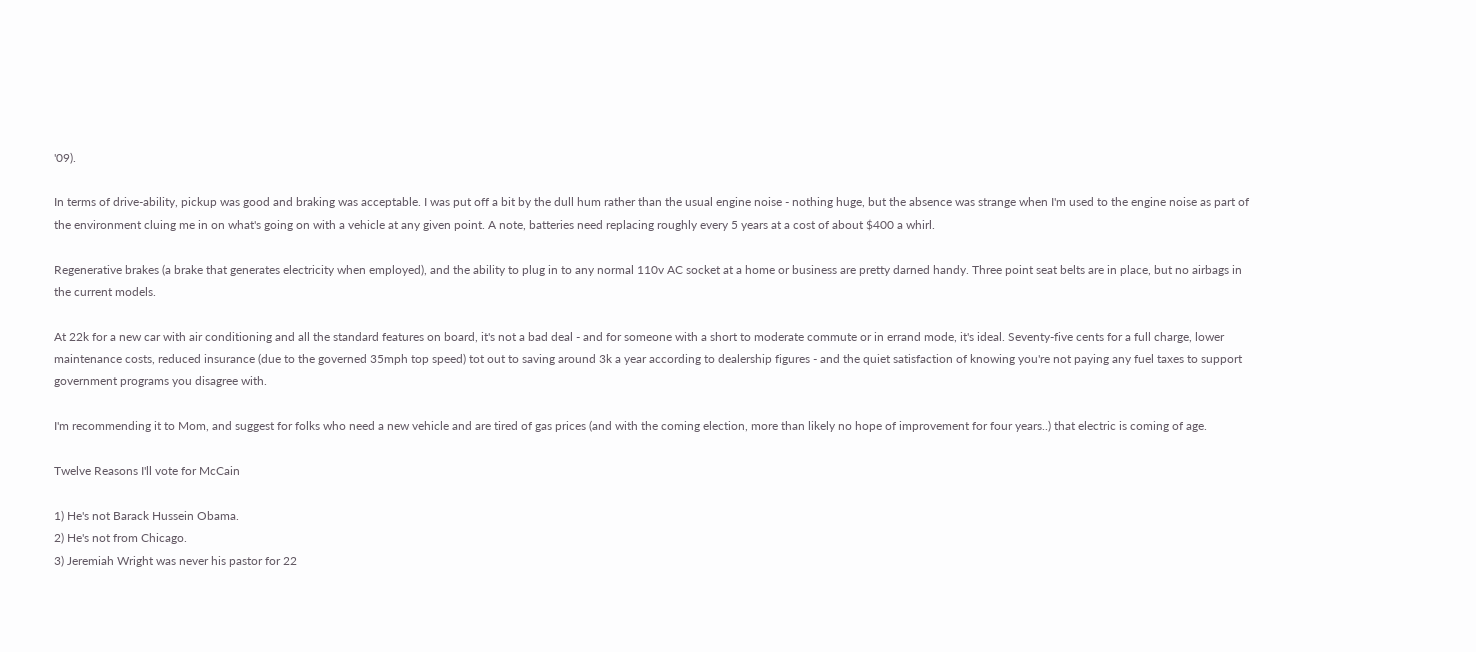'09).

In terms of drive-ability, pickup was good and braking was acceptable. I was put off a bit by the dull hum rather than the usual engine noise - nothing huge, but the absence was strange when I'm used to the engine noise as part of the environment cluing me in on what's going on with a vehicle at any given point. A note, batteries need replacing roughly every 5 years at a cost of about $400 a whirl.

Regenerative brakes (a brake that generates electricity when employed), and the ability to plug in to any normal 110v AC socket at a home or business are pretty darned handy. Three point seat belts are in place, but no airbags in the current models.

At 22k for a new car with air conditioning and all the standard features on board, it's not a bad deal - and for someone with a short to moderate commute or in errand mode, it's ideal. Seventy-five cents for a full charge, lower maintenance costs, reduced insurance (due to the governed 35mph top speed) tot out to saving around 3k a year according to dealership figures - and the quiet satisfaction of knowing you're not paying any fuel taxes to support government programs you disagree with.

I'm recommending it to Mom, and suggest for folks who need a new vehicle and are tired of gas prices (and with the coming election, more than likely no hope of improvement for four years..) that electric is coming of age.

Twelve Reasons I'll vote for McCain

1) He's not Barack Hussein Obama.
2) He's not from Chicago.
3) Jeremiah Wright was never his pastor for 22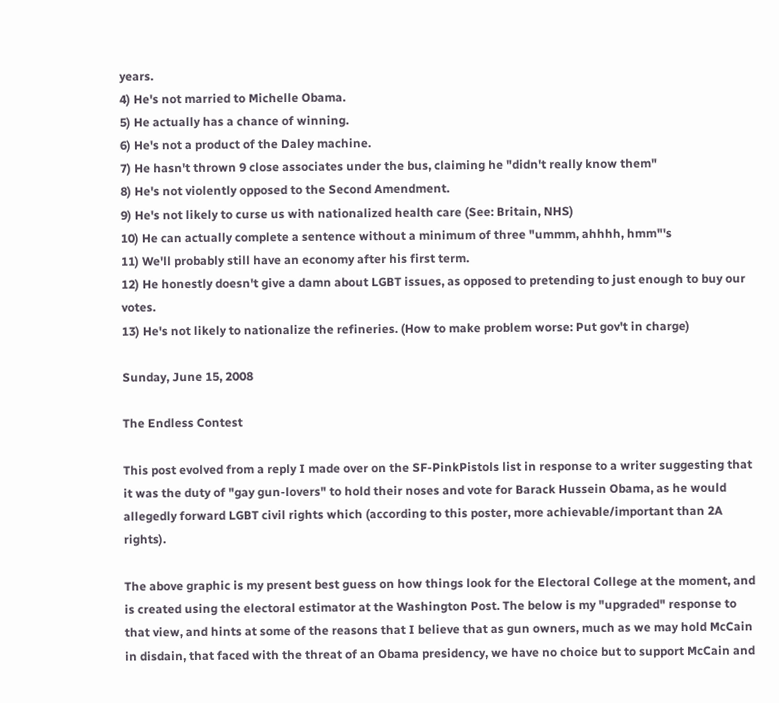years.
4) He's not married to Michelle Obama.
5) He actually has a chance of winning.
6) He's not a product of the Daley machine.
7) He hasn't thrown 9 close associates under the bus, claiming he "didn't really know them"
8) He's not violently opposed to the Second Amendment.
9) He's not likely to curse us with nationalized health care (See: Britain, NHS)
10) He can actually complete a sentence without a minimum of three "ummm, ahhhh, hmm"'s
11) We'll probably still have an economy after his first term.
12) He honestly doesn't give a damn about LGBT issues, as opposed to pretending to just enough to buy our votes.
13) He's not likely to nationalize the refineries. (How to make problem worse: Put gov't in charge)

Sunday, June 15, 2008

The Endless Contest

This post evolved from a reply I made over on the SF-PinkPistols list in response to a writer suggesting that it was the duty of "gay gun-lovers" to hold their noses and vote for Barack Hussein Obama, as he would allegedly forward LGBT civil rights which (according to this poster, more achievable/important than 2A rights).

The above graphic is my present best guess on how things look for the Electoral College at the moment, and is created using the electoral estimator at the Washington Post. The below is my "upgraded" response to that view, and hints at some of the reasons that I believe that as gun owners, much as we may hold McCain in disdain, that faced with the threat of an Obama presidency, we have no choice but to support McCain and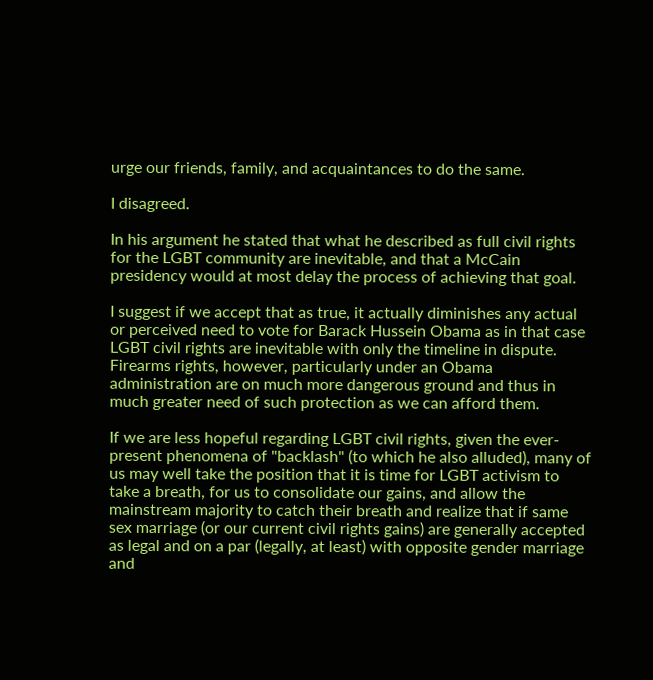urge our friends, family, and acquaintances to do the same.

I disagreed.

In his argument he stated that what he described as full civil rights for the LGBT community are inevitable, and that a McCain presidency would at most delay the process of achieving that goal.

I suggest if we accept that as true, it actually diminishes any actual or perceived need to vote for Barack Hussein Obama as in that case LGBT civil rights are inevitable with only the timeline in dispute. Firearms rights, however, particularly under an Obama administration are on much more dangerous ground and thus in much greater need of such protection as we can afford them.

If we are less hopeful regarding LGBT civil rights, given the ever-present phenomena of "backlash" (to which he also alluded), many of us may well take the position that it is time for LGBT activism to take a breath, for us to consolidate our gains, and allow the mainstream majority to catch their breath and realize that if same sex marriage (or our current civil rights gains) are generally accepted as legal and on a par (legally, at least) with opposite gender marriage and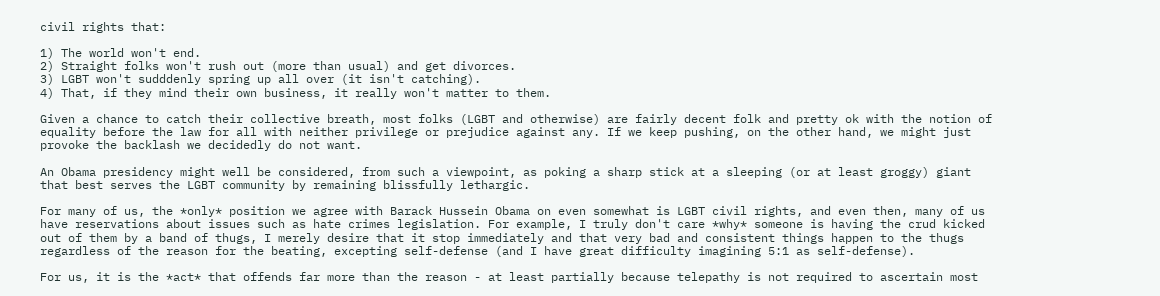civil rights that:

1) The world won't end.
2) Straight folks won't rush out (more than usual) and get divorces.
3) LGBT won't sudddenly spring up all over (it isn't catching).
4) That, if they mind their own business, it really won't matter to them.

Given a chance to catch their collective breath, most folks (LGBT and otherwise) are fairly decent folk and pretty ok with the notion of equality before the law for all with neither privilege or prejudice against any. If we keep pushing, on the other hand, we might just provoke the backlash we decidedly do not want.

An Obama presidency might well be considered, from such a viewpoint, as poking a sharp stick at a sleeping (or at least groggy) giant that best serves the LGBT community by remaining blissfully lethargic.

For many of us, the *only* position we agree with Barack Hussein Obama on even somewhat is LGBT civil rights, and even then, many of us have reservations about issues such as hate crimes legislation. For example, I truly don't care *why* someone is having the crud kicked out of them by a band of thugs, I merely desire that it stop immediately and that very bad and consistent things happen to the thugs regardless of the reason for the beating, excepting self-defense (and I have great difficulty imagining 5:1 as self-defense).

For us, it is the *act* that offends far more than the reason - at least partially because telepathy is not required to ascertain most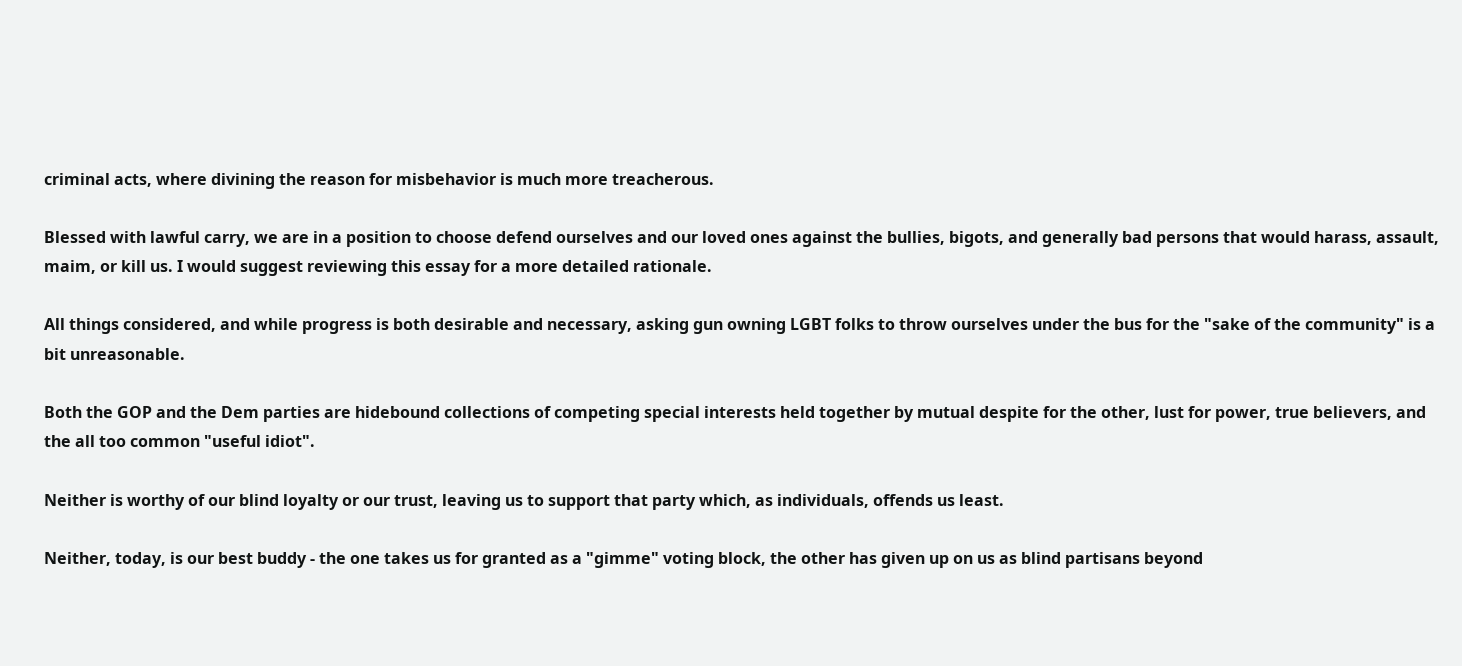criminal acts, where divining the reason for misbehavior is much more treacherous.

Blessed with lawful carry, we are in a position to choose defend ourselves and our loved ones against the bullies, bigots, and generally bad persons that would harass, assault, maim, or kill us. I would suggest reviewing this essay for a more detailed rationale.

All things considered, and while progress is both desirable and necessary, asking gun owning LGBT folks to throw ourselves under the bus for the "sake of the community" is a bit unreasonable.

Both the GOP and the Dem parties are hidebound collections of competing special interests held together by mutual despite for the other, lust for power, true believers, and the all too common "useful idiot".

Neither is worthy of our blind loyalty or our trust, leaving us to support that party which, as individuals, offends us least.

Neither, today, is our best buddy - the one takes us for granted as a "gimme" voting block, the other has given up on us as blind partisans beyond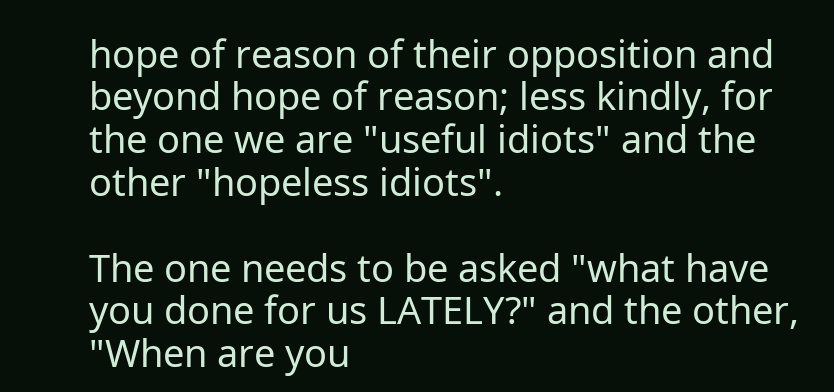hope of reason of their opposition and beyond hope of reason; less kindly, for the one we are "useful idiots" and the other "hopeless idiots".

The one needs to be asked "what have you done for us LATELY?" and the other, "When are you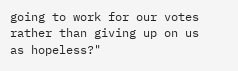going to work for our votes rather than giving up on us as hopeless?"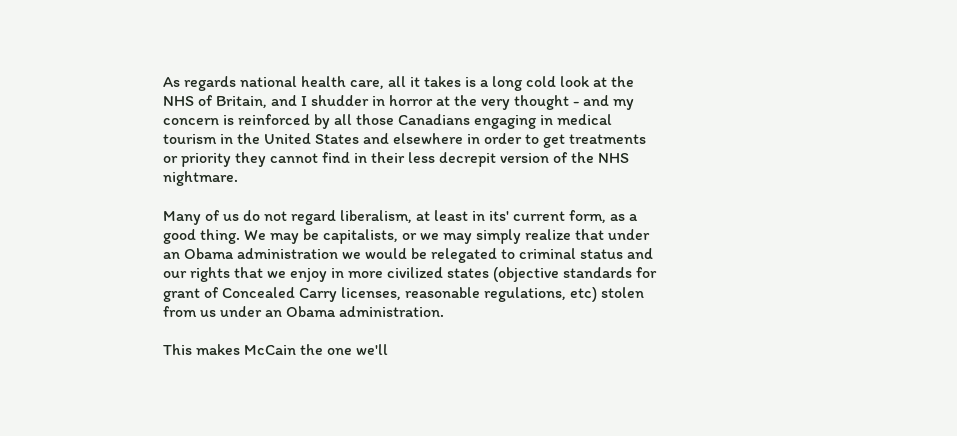As regards national health care, all it takes is a long cold look at the NHS of Britain, and I shudder in horror at the very thought - and my concern is reinforced by all those Canadians engaging in medical tourism in the United States and elsewhere in order to get treatments or priority they cannot find in their less decrepit version of the NHS nightmare.

Many of us do not regard liberalism, at least in its' current form, as a good thing. We may be capitalists, or we may simply realize that under an Obama administration we would be relegated to criminal status and our rights that we enjoy in more civilized states (objective standards for grant of Concealed Carry licenses, reasonable regulations, etc) stolen from us under an Obama administration.

This makes McCain the one we'll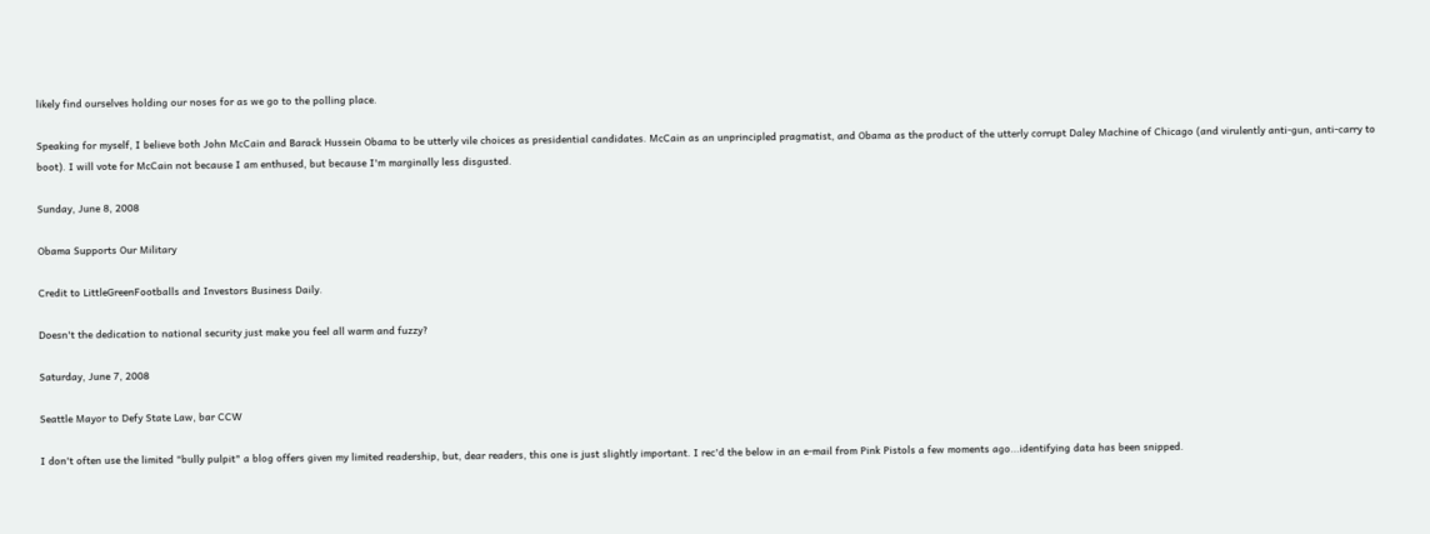likely find ourselves holding our noses for as we go to the polling place.

Speaking for myself, I believe both John McCain and Barack Hussein Obama to be utterly vile choices as presidential candidates. McCain as an unprincipled pragmatist, and Obama as the product of the utterly corrupt Daley Machine of Chicago (and virulently anti-gun, anti-carry to boot). I will vote for McCain not because I am enthused, but because I'm marginally less disgusted.

Sunday, June 8, 2008

Obama Supports Our Military

Credit to LittleGreenFootballs and Investors Business Daily.

Doesn't the dedication to national security just make you feel all warm and fuzzy?

Saturday, June 7, 2008

Seattle Mayor to Defy State Law, bar CCW

I don't often use the limited "bully pulpit" a blog offers given my limited readership, but, dear readers, this one is just slightly important. I rec'd the below in an e-mail from Pink Pistols a few moments ago...identifying data has been snipped.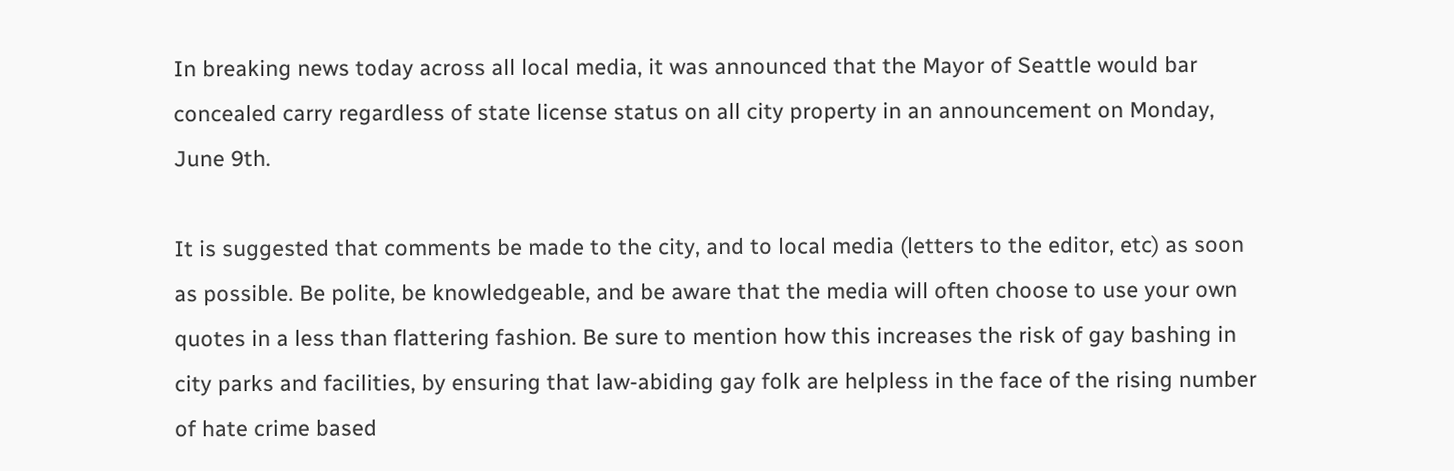In breaking news today across all local media, it was announced that the Mayor of Seattle would bar concealed carry regardless of state license status on all city property in an announcement on Monday, June 9th.

It is suggested that comments be made to the city, and to local media (letters to the editor, etc) as soon as possible. Be polite, be knowledgeable, and be aware that the media will often choose to use your own quotes in a less than flattering fashion. Be sure to mention how this increases the risk of gay bashing in city parks and facilities, by ensuring that law-abiding gay folk are helpless in the face of the rising number of hate crime based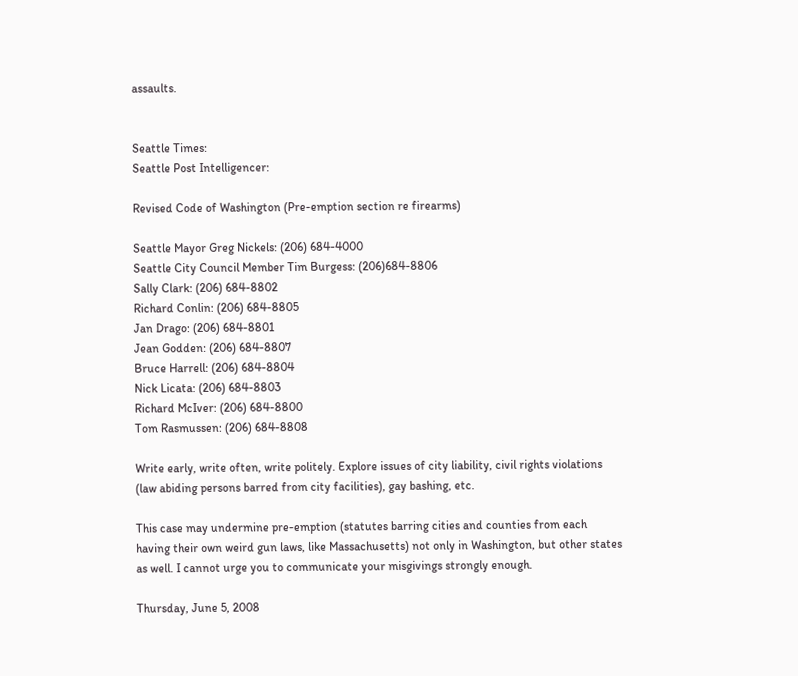assaults.


Seattle Times:
Seattle Post Intelligencer:

Revised Code of Washington (Pre-emption section re firearms)

Seattle Mayor Greg Nickels: (206) 684-4000
Seattle City Council Member Tim Burgess: (206)684-8806
Sally Clark: (206) 684-8802
Richard Conlin: (206) 684-8805
Jan Drago: (206) 684-8801
Jean Godden: (206) 684-8807
Bruce Harrell: (206) 684-8804
Nick Licata: (206) 684-8803
Richard McIver: (206) 684-8800
Tom Rasmussen: (206) 684-8808

Write early, write often, write politely. Explore issues of city liability, civil rights violations (law abiding persons barred from city facilities), gay bashing, etc.

This case may undermine pre-emption (statutes barring cities and counties from each having their own weird gun laws, like Massachusetts) not only in Washington, but other states as well. I cannot urge you to communicate your misgivings strongly enough.

Thursday, June 5, 2008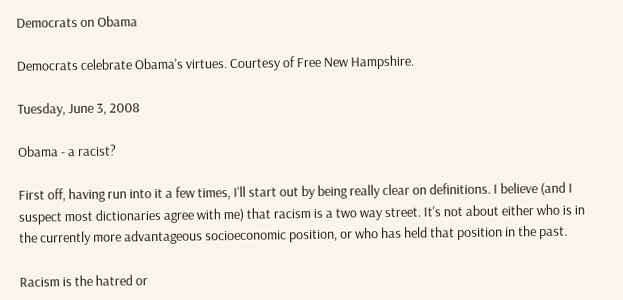Democrats on Obama

Democrats celebrate Obama's virtues. Courtesy of Free New Hampshire.

Tuesday, June 3, 2008

Obama - a racist?

First off, having run into it a few times, I'll start out by being really clear on definitions. I believe (and I suspect most dictionaries agree with me) that racism is a two way street. It's not about either who is in the currently more advantageous socioeconomic position, or who has held that position in the past.

Racism is the hatred or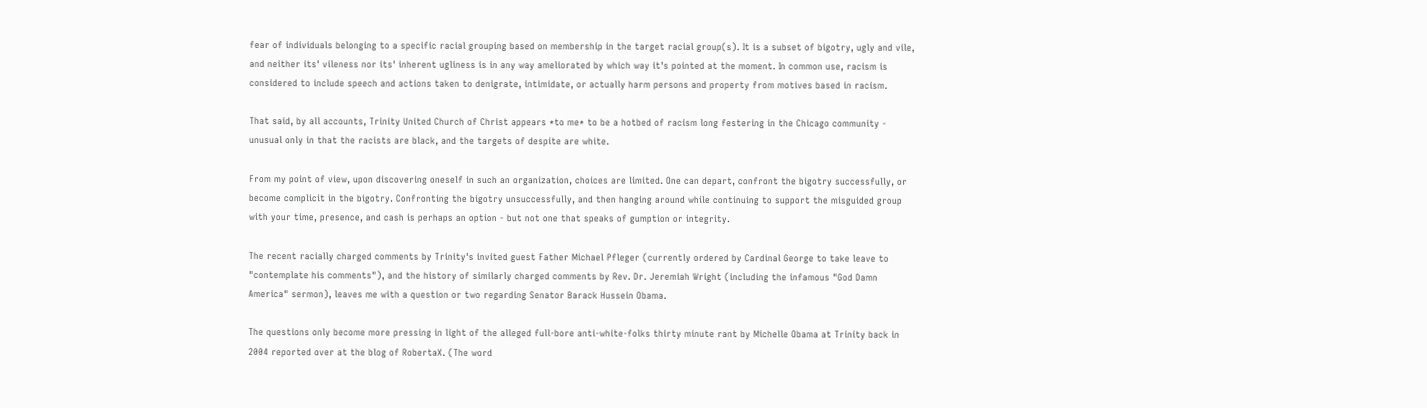fear of individuals belonging to a specific racial grouping based on membership in the target racial group(s). It is a subset of bigotry, ugly and vile, and neither its' vileness nor its' inherent ugliness is in any way ameliorated by which way it's pointed at the moment. In common use, racism is considered to include speech and actions taken to denigrate, intimidate, or actually harm persons and property from motives based in racism.

That said, by all accounts, Trinity United Church of Christ appears *to me* to be a hotbed of racism long festering in the Chicago community - unusual only in that the racists are black, and the targets of despite are white.

From my point of view, upon discovering oneself in such an organization, choices are limited. One can depart, confront the bigotry successfully, or become complicit in the bigotry. Confronting the bigotry unsuccessfully, and then hanging around while continuing to support the misguided group with your time, presence, and cash is perhaps an option - but not one that speaks of gumption or integrity.

The recent racially charged comments by Trinity's invited guest Father Michael Pfleger (currently ordered by Cardinal George to take leave to "contemplate his comments"), and the history of similarly charged comments by Rev. Dr. Jeremiah Wright (including the infamous "God Damn America" sermon), leaves me with a question or two regarding Senator Barack Hussein Obama.

The questions only become more pressing in light of the alleged full-bore anti-white-folks thirty minute rant by Michelle Obama at Trinity back in 2004 reported over at the blog of RobertaX. (The word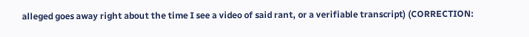alleged goes away right about the time I see a video of said rant, or a verifiable transcript) (CORRECTION: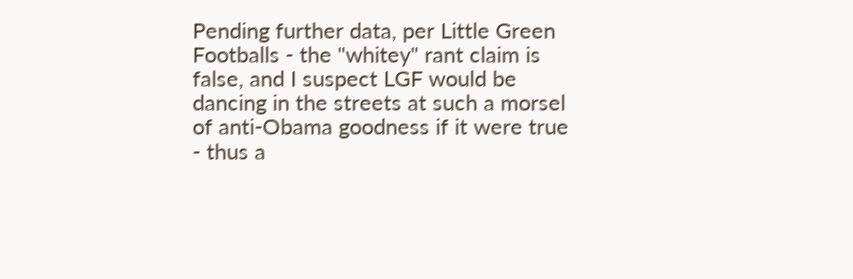Pending further data, per Little Green Footballs - the "whitey" rant claim is false, and I suspect LGF would be dancing in the streets at such a morsel of anti-Obama goodness if it were true - thus a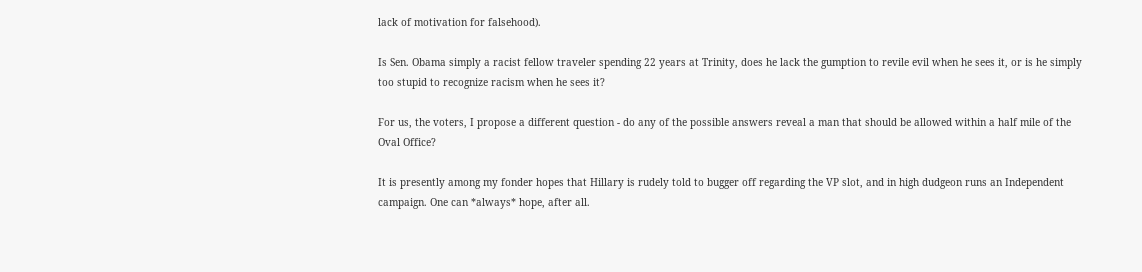lack of motivation for falsehood).

Is Sen. Obama simply a racist fellow traveler spending 22 years at Trinity, does he lack the gumption to revile evil when he sees it, or is he simply too stupid to recognize racism when he sees it?

For us, the voters, I propose a different question - do any of the possible answers reveal a man that should be allowed within a half mile of the Oval Office?

It is presently among my fonder hopes that Hillary is rudely told to bugger off regarding the VP slot, and in high dudgeon runs an Independent campaign. One can *always* hope, after all.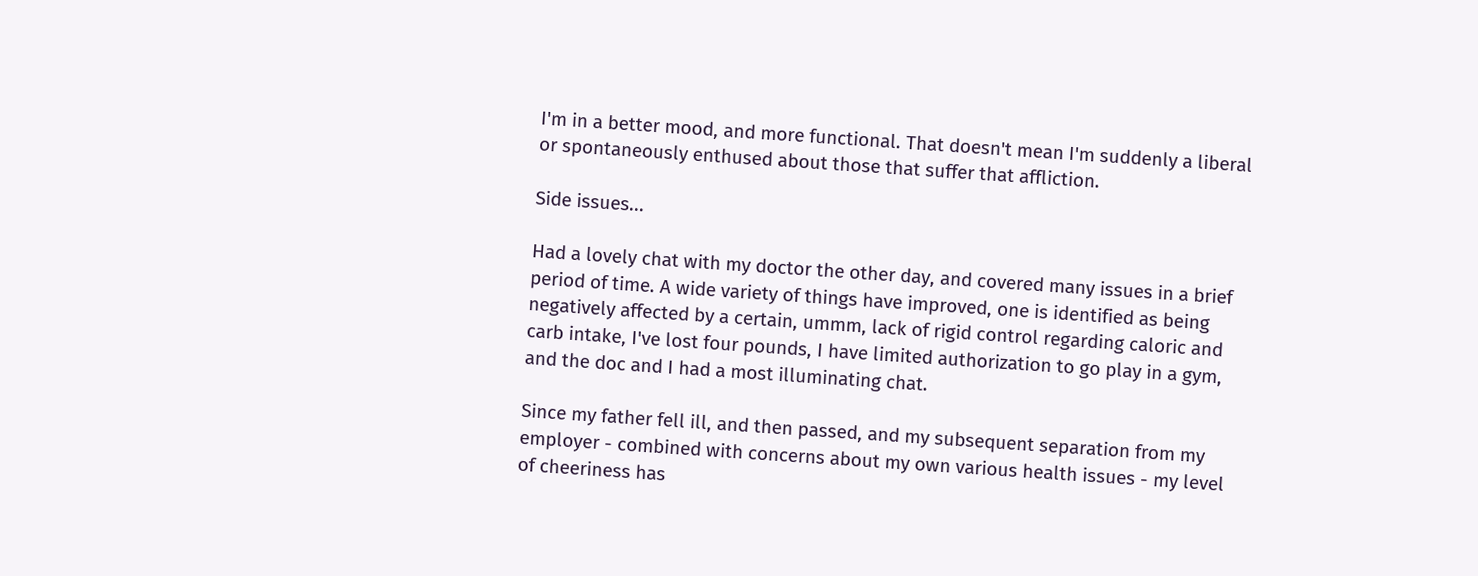I'm in a better mood, and more functional. That doesn't mean I'm suddenly a liberal or spontaneously enthused about those that suffer that affliction.

Side issues...

Had a lovely chat with my doctor the other day, and covered many issues in a brief period of time. A wide variety of things have improved, one is identified as being negatively affected by a certain, ummm, lack of rigid control regarding caloric and carb intake, I've lost four pounds, I have limited authorization to go play in a gym, and the doc and I had a most illuminating chat.

Since my father fell ill, and then passed, and my subsequent separation from my employer - combined with concerns about my own various health issues - my level of cheeriness has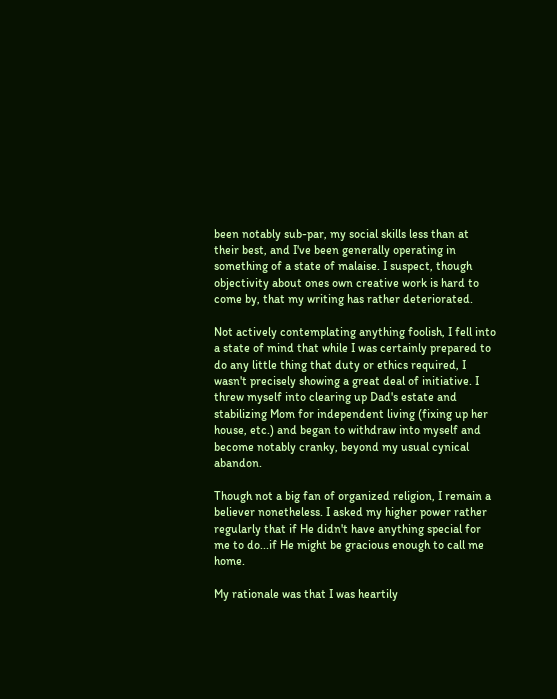been notably sub-par, my social skills less than at their best, and I've been generally operating in something of a state of malaise. I suspect, though objectivity about ones own creative work is hard to come by, that my writing has rather deteriorated.

Not actively contemplating anything foolish, I fell into a state of mind that while I was certainly prepared to do any little thing that duty or ethics required, I wasn't precisely showing a great deal of initiative. I threw myself into clearing up Dad's estate and stabilizing Mom for independent living (fixing up her house, etc.) and began to withdraw into myself and become notably cranky, beyond my usual cynical abandon.

Though not a big fan of organized religion, I remain a believer nonetheless. I asked my higher power rather regularly that if He didn't have anything special for me to do...if He might be gracious enough to call me home.

My rationale was that I was heartily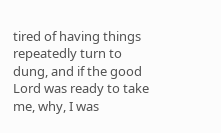tired of having things repeatedly turn to dung, and if the good Lord was ready to take me, why, I was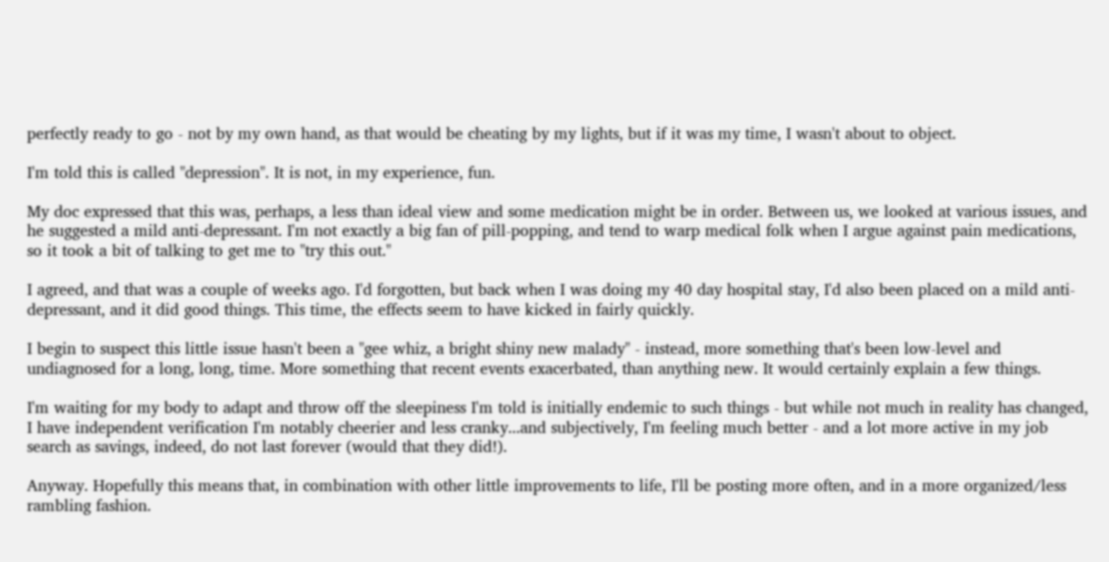perfectly ready to go - not by my own hand, as that would be cheating by my lights, but if it was my time, I wasn't about to object.

I'm told this is called "depression". It is not, in my experience, fun.

My doc expressed that this was, perhaps, a less than ideal view and some medication might be in order. Between us, we looked at various issues, and he suggested a mild anti-depressant. I'm not exactly a big fan of pill-popping, and tend to warp medical folk when I argue against pain medications, so it took a bit of talking to get me to "try this out."

I agreed, and that was a couple of weeks ago. I'd forgotten, but back when I was doing my 40 day hospital stay, I'd also been placed on a mild anti-depressant, and it did good things. This time, the effects seem to have kicked in fairly quickly.

I begin to suspect this little issue hasn't been a "gee whiz, a bright shiny new malady" - instead, more something that's been low-level and undiagnosed for a long, long, time. More something that recent events exacerbated, than anything new. It would certainly explain a few things.

I'm waiting for my body to adapt and throw off the sleepiness I'm told is initially endemic to such things - but while not much in reality has changed, I have independent verification I'm notably cheerier and less cranky...and subjectively, I'm feeling much better - and a lot more active in my job search as savings, indeed, do not last forever (would that they did!).

Anyway. Hopefully this means that, in combination with other little improvements to life, I'll be posting more often, and in a more organized/less rambling fashion.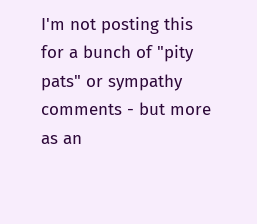I'm not posting this for a bunch of "pity pats" or sympathy comments - but more as an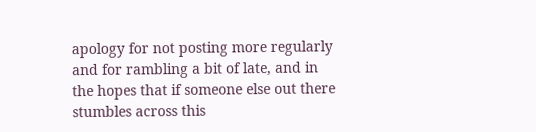apology for not posting more regularly and for rambling a bit of late, and in the hopes that if someone else out there stumbles across this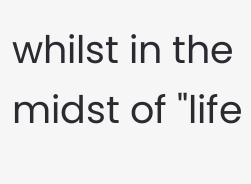whilst in the midst of "life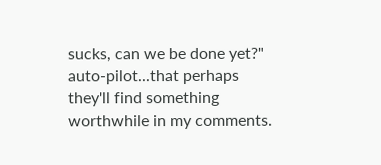sucks, can we be done yet?" auto-pilot...that perhaps they'll find something worthwhile in my comments.